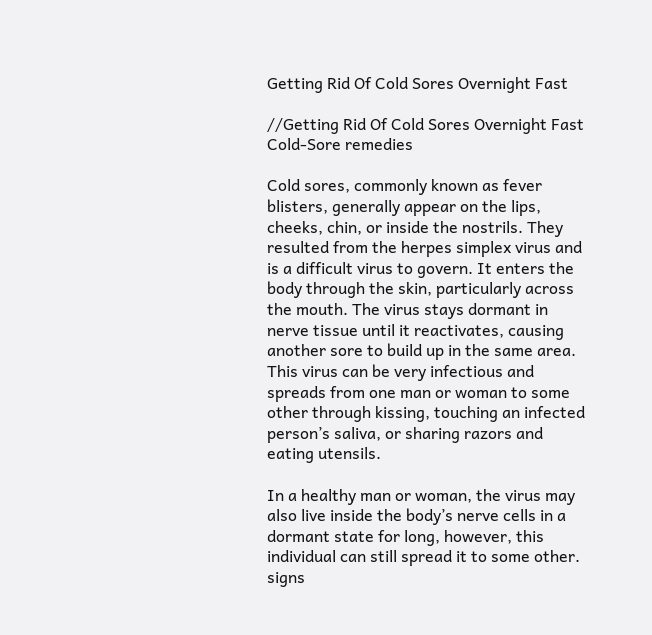Getting Rid Of Cold Sores Overnight Fast

//Getting Rid Of Cold Sores Overnight Fast
Cold-Sore remedies

Cold sores, commonly known as fever blisters, generally appear on the lips, cheeks, chin, or inside the nostrils. They resulted from the herpes simplex virus and is a difficult virus to govern. It enters the body through the skin, particularly across the mouth. The virus stays dormant in nerve tissue until it reactivates, causing another sore to build up in the same area. This virus can be very infectious and spreads from one man or woman to some other through kissing, touching an infected person’s saliva, or sharing razors and eating utensils.

In a healthy man or woman, the virus may also live inside the body’s nerve cells in a dormant state for long, however, this individual can still spread it to some other. signs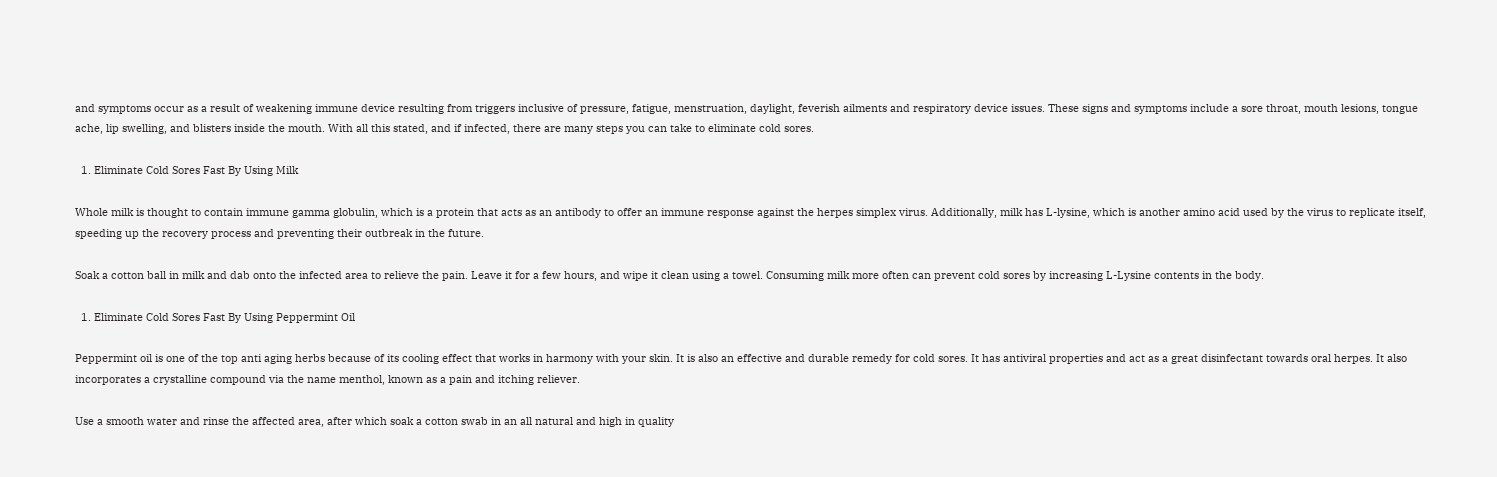and symptoms occur as a result of weakening immune device resulting from triggers inclusive of pressure, fatigue, menstruation, daylight, feverish ailments and respiratory device issues. These signs and symptoms include a sore throat, mouth lesions, tongue ache, lip swelling, and blisters inside the mouth. With all this stated, and if infected, there are many steps you can take to eliminate cold sores.

  1. Eliminate Cold Sores Fast By Using Milk

Whole milk is thought to contain immune gamma globulin, which is a protein that acts as an antibody to offer an immune response against the herpes simplex virus. Additionally, milk has L-lysine, which is another amino acid used by the virus to replicate itself,  speeding up the recovery process and preventing their outbreak in the future.

Soak a cotton ball in milk and dab onto the infected area to relieve the pain. Leave it for a few hours, and wipe it clean using a towel. Consuming milk more often can prevent cold sores by increasing L-Lysine contents in the body.

  1. Eliminate Cold Sores Fast By Using Peppermint Oil

Peppermint oil is one of the top anti aging herbs because of its cooling effect that works in harmony with your skin. It is also an effective and durable remedy for cold sores. It has antiviral properties and act as a great disinfectant towards oral herpes. It also incorporates a crystalline compound via the name menthol, known as a pain and itching reliever.

Use a smooth water and rinse the affected area, after which soak a cotton swab in an all natural and high in quality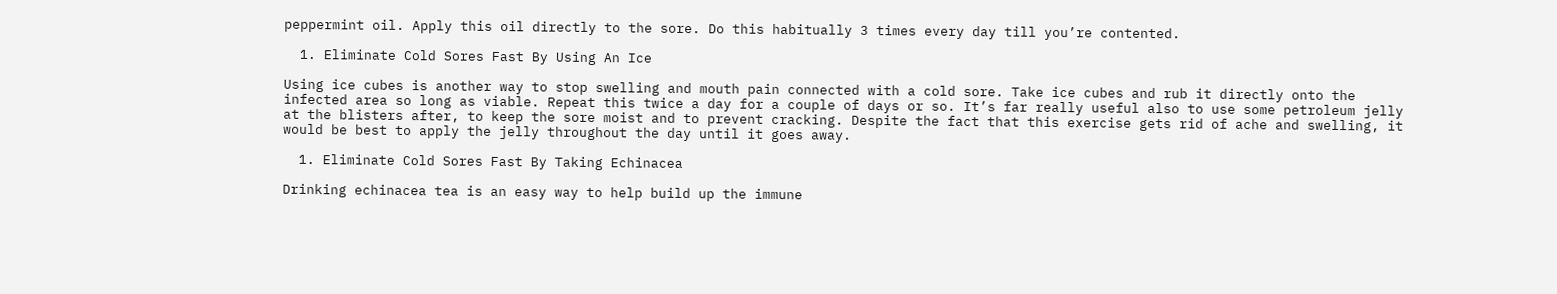peppermint oil. Apply this oil directly to the sore. Do this habitually 3 times every day till you’re contented.

  1. Eliminate Cold Sores Fast By Using An Ice

Using ice cubes is another way to stop swelling and mouth pain connected with a cold sore. Take ice cubes and rub it directly onto the infected area so long as viable. Repeat this twice a day for a couple of days or so. It’s far really useful also to use some petroleum jelly at the blisters after, to keep the sore moist and to prevent cracking. Despite the fact that this exercise gets rid of ache and swelling, it would be best to apply the jelly throughout the day until it goes away.

  1. Eliminate Cold Sores Fast By Taking Echinacea

Drinking echinacea tea is an easy way to help build up the immune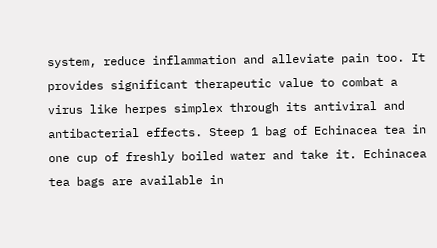system, reduce inflammation and alleviate pain too. It provides significant therapeutic value to combat a virus like herpes simplex through its antiviral and antibacterial effects. Steep 1 bag of Echinacea tea in one cup of freshly boiled water and take it. Echinacea tea bags are available in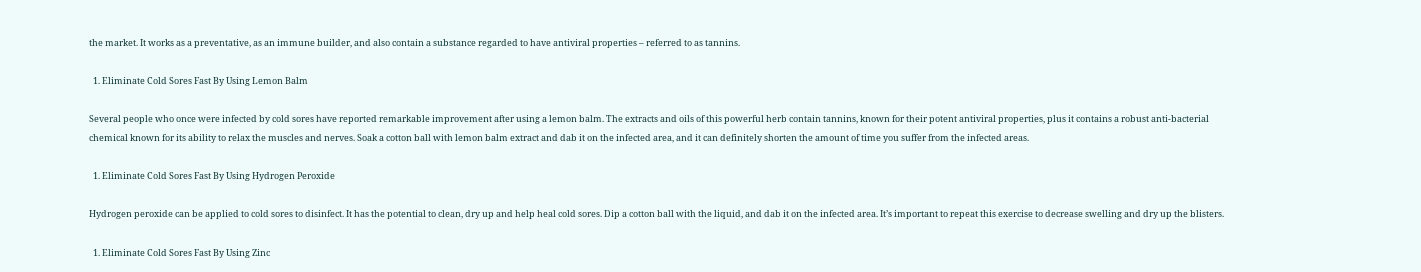the market. It works as a preventative, as an immune builder, and also contain a substance regarded to have antiviral properties – referred to as tannins.

  1. Eliminate Cold Sores Fast By Using Lemon Balm

Several people who once were infected by cold sores have reported remarkable improvement after using a lemon balm. The extracts and oils of this powerful herb contain tannins, known for their potent antiviral properties, plus it contains a robust anti-bacterial chemical known for its ability to relax the muscles and nerves. Soak a cotton ball with lemon balm extract and dab it on the infected area, and it can definitely shorten the amount of time you suffer from the infected areas.

  1. Eliminate Cold Sores Fast By Using Hydrogen Peroxide

Hydrogen peroxide can be applied to cold sores to disinfect. It has the potential to clean, dry up and help heal cold sores. Dip a cotton ball with the liquid, and dab it on the infected area. It’s important to repeat this exercise to decrease swelling and dry up the blisters.

  1. Eliminate Cold Sores Fast By Using Zinc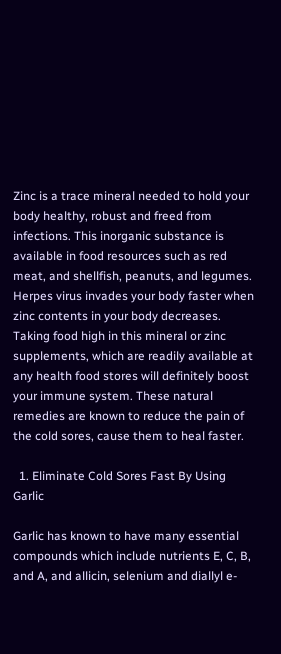Zinc is a trace mineral needed to hold your body healthy, robust and freed from infections. This inorganic substance is available in food resources such as red meat, and shellfish, peanuts, and legumes. Herpes virus invades your body faster when zinc contents in your body decreases. Taking food high in this mineral or zinc supplements, which are readily available at any health food stores will definitely boost your immune system. These natural remedies are known to reduce the pain of the cold sores, cause them to heal faster.

  1. Eliminate Cold Sores Fast By Using Garlic

Garlic has known to have many essential compounds which include nutrients E, C, B, and A, and allicin, selenium and diallyl e-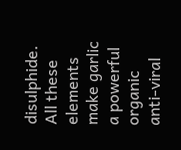disulphide. All these elements make garlic a powerful organic anti-viral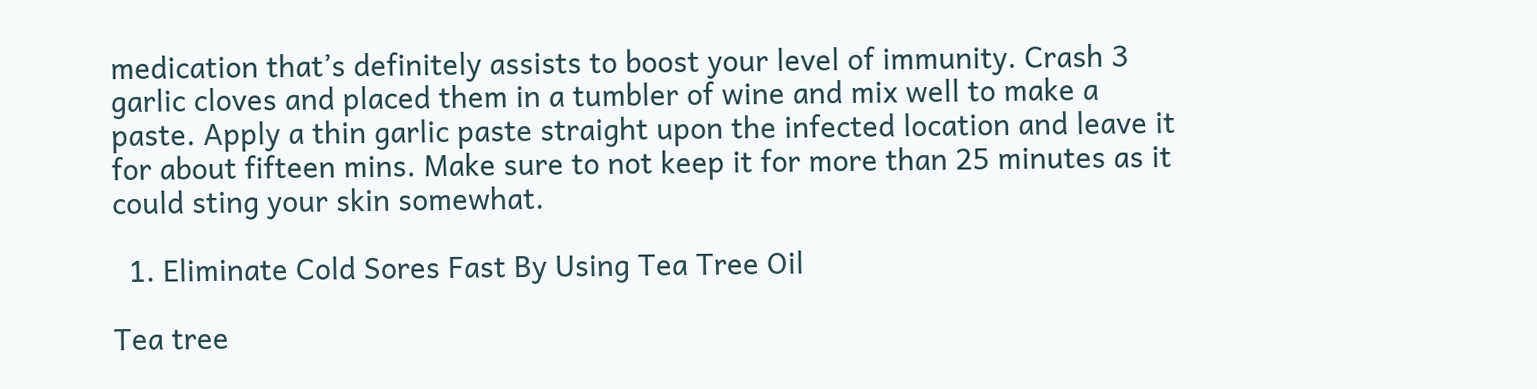medication that’s definitely assists to boost your level of immunity. Crash 3 garlic cloves and placed them in a tumbler of wine and mix well to make a paste. Apply a thin garlic paste straight upon the infected location and leave it for about fifteen mins. Make sure to not keep it for more than 25 minutes as it could sting your skin somewhat.

  1. Eliminate Cold Sores Fast By Using Tea Tree Oil

Tea tree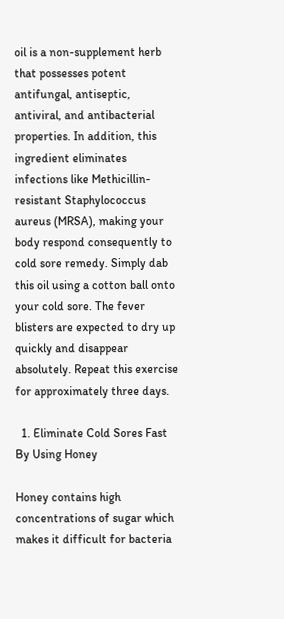oil is a non-supplement herb that possesses potent antifungal, antiseptic, antiviral, and antibacterial properties. In addition, this ingredient eliminates infections like Methicillin-resistant Staphylococcus aureus (MRSA), making your body respond consequently to cold sore remedy. Simply dab this oil using a cotton ball onto your cold sore. The fever blisters are expected to dry up quickly and disappear absolutely. Repeat this exercise for approximately three days.

  1. Eliminate Cold Sores Fast By Using Honey

Honey contains high concentrations of sugar which makes it difficult for bacteria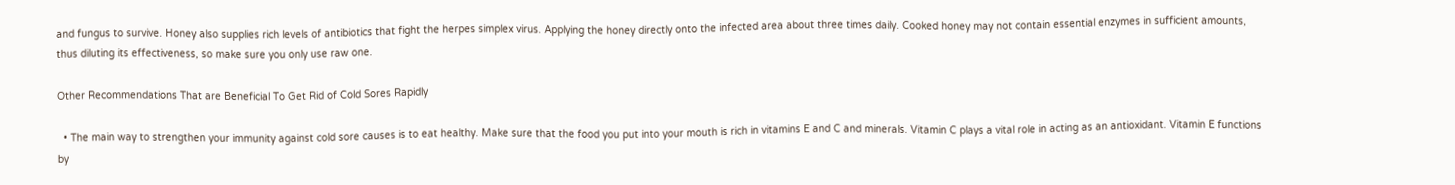and fungus to survive. Honey also supplies rich levels of antibiotics that fight the herpes simplex virus. Applying the honey directly onto the infected area about three times daily. Cooked honey may not contain essential enzymes in sufficient amounts, thus diluting its effectiveness, so make sure you only use raw one.

Other Recommendations That are Beneficial To Get Rid of Cold Sores Rapidly

  • The main way to strengthen your immunity against cold sore causes is to eat healthy. Make sure that the food you put into your mouth is rich in vitamins E and C and minerals. Vitamin C plays a vital role in acting as an antioxidant. Vitamin E functions by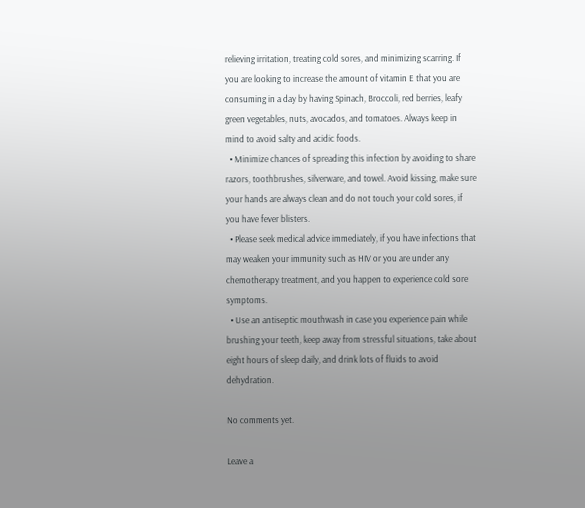relieving irritation, treating cold sores, and minimizing scarring. If you are looking to increase the amount of vitamin E that you are consuming in a day by having Spinach, Broccoli, red berries, leafy green vegetables, nuts, avocados, and tomatoes. Always keep in mind to avoid salty and acidic foods.
  • Minimize chances of spreading this infection by avoiding to share razors, toothbrushes, silverware, and towel. Avoid kissing, make sure your hands are always clean and do not touch your cold sores, if you have fever blisters.
  • Please seek medical advice immediately, if you have infections that may weaken your immunity such as HIV or you are under any chemotherapy treatment, and you happen to experience cold sore symptoms.
  • Use an antiseptic mouthwash in case you experience pain while brushing your teeth, keep away from stressful situations, take about eight hours of sleep daily, and drink lots of fluids to avoid dehydration.

No comments yet.

Leave a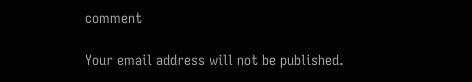comment

Your email address will not be published.